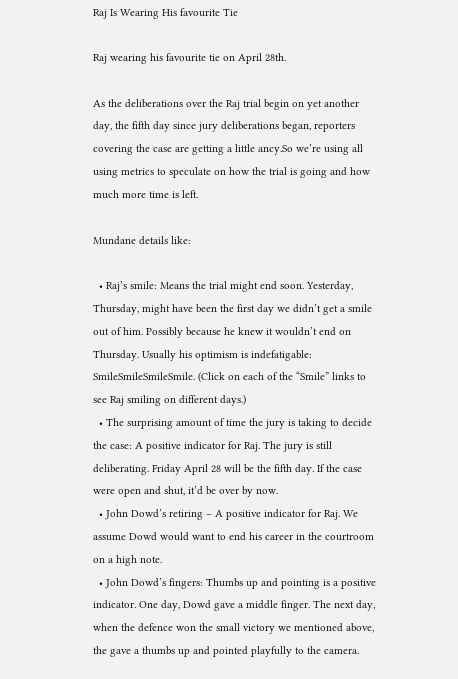Raj Is Wearing His favourite Tie

Raj wearing his favourite tie on April 28th.

As the deliberations over the Raj trial begin on yet another day, the fifth day since jury deliberations began, reporters covering the case are getting a little ancy.So we’re using all using metrics to speculate on how the trial is going and how much more time is left.

Mundane details like:

  • Raj’s smile: Means the trial might end soon. Yesterday, Thursday, might have been the first day we didn’t get a smile out of him. Possibly because he knew it wouldn’t end on Thursday. Usually his optimism is indefatigable: SmileSmileSmileSmile. (Click on each of the “Smile” links to see Raj smiling on different days.)
  • The surprising amount of time the jury is taking to decide the case: A positive indicator for Raj. The jury is still deliberating. Friday April 28 will be the fifth day. If the case were open and shut, it’d be over by now.
  • John Dowd’s retiring – A positive indicator for Raj. We assume Dowd would want to end his career in the courtroom on a high note.
  • John Dowd’s fingers: Thumbs up and pointing is a positive indicator. One day, Dowd gave a middle finger. The next day, when the defence won the small victory we mentioned above, the gave a thumbs up and pointed playfully to the camera.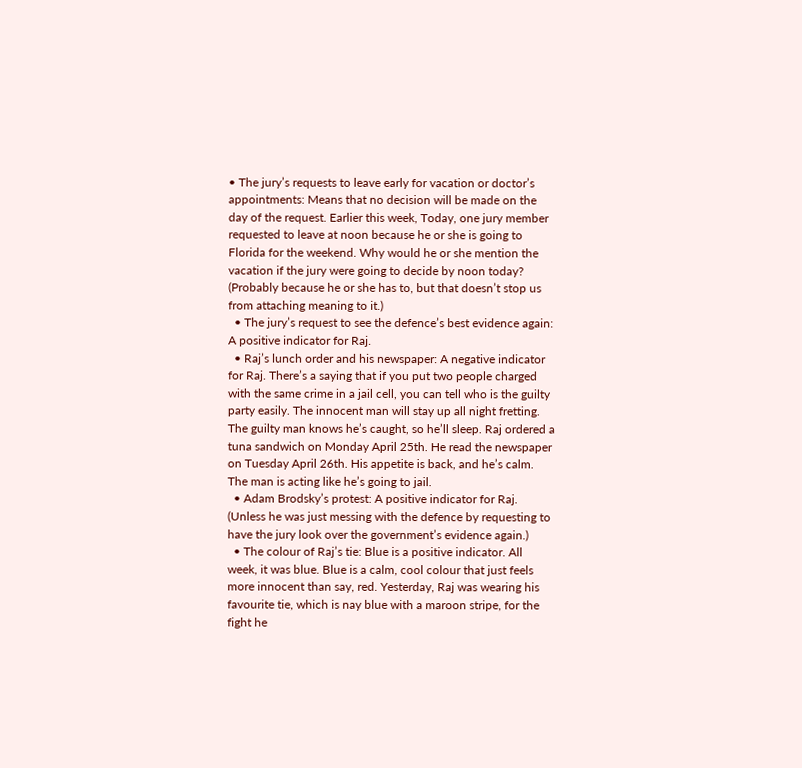• The jury’s requests to leave early for vacation or doctor’s appointments: Means that no decision will be made on the day of the request. Earlier this week, Today, one jury member requested to leave at noon because he or she is going to Florida for the weekend. Why would he or she mention the vacation if the jury were going to decide by noon today? (Probably because he or she has to, but that doesn’t stop us from attaching meaning to it.)
  • The jury’s request to see the defence’s best evidence again: A positive indicator for Raj.
  • Raj’s lunch order and his newspaper: A negative indicator for Raj. There’s a saying that if you put two people charged with the same crime in a jail cell, you can tell who is the guilty party easily. The innocent man will stay up all night fretting. The guilty man knows he’s caught, so he’ll sleep. Raj ordered a tuna sandwich on Monday April 25th. He read the newspaper on Tuesday April 26th. His appetite is back, and he’s calm. The man is acting like he’s going to jail.
  • Adam Brodsky’s protest: A positive indicator for Raj. (Unless he was just messing with the defence by requesting to have the jury look over the government’s evidence again.)
  • The colour of Raj’s tie: Blue is a positive indicator. All week, it was blue. Blue is a calm, cool colour that just feels more innocent than say, red. Yesterday, Raj was wearing his favourite tie, which is nay blue with a maroon stripe, for the fight he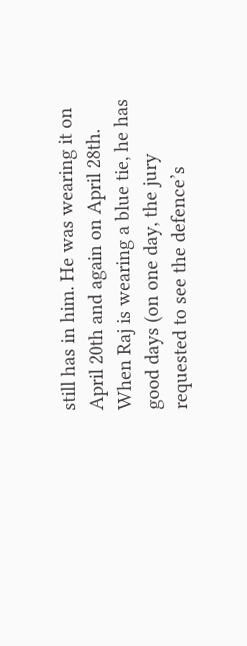still has in him. He was wearing it on April 20th and again on April 28th. When Raj is wearing a blue tie, he has good days (on one day, the jury requested to see the defence’s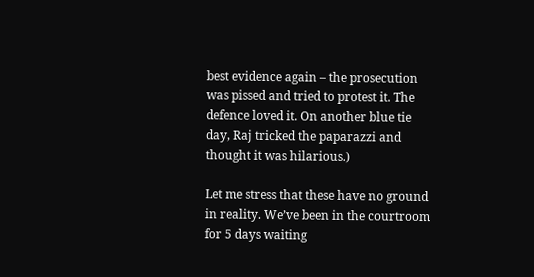best evidence again – the prosecution was pissed and tried to protest it. The defence loved it. On another blue tie day, Raj tricked the paparazzi and thought it was hilarious.)

Let me stress that these have no ground in reality. We’ve been in the courtroom for 5 days waiting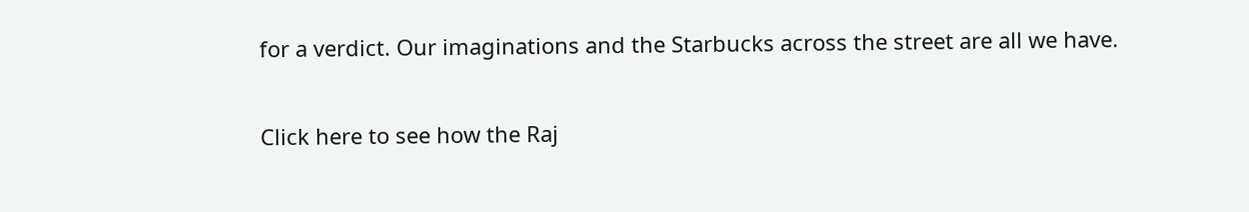for a verdict. Our imaginations and the Starbucks across the street are all we have.

Click here to see how the Raj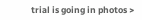trial is going in photos >